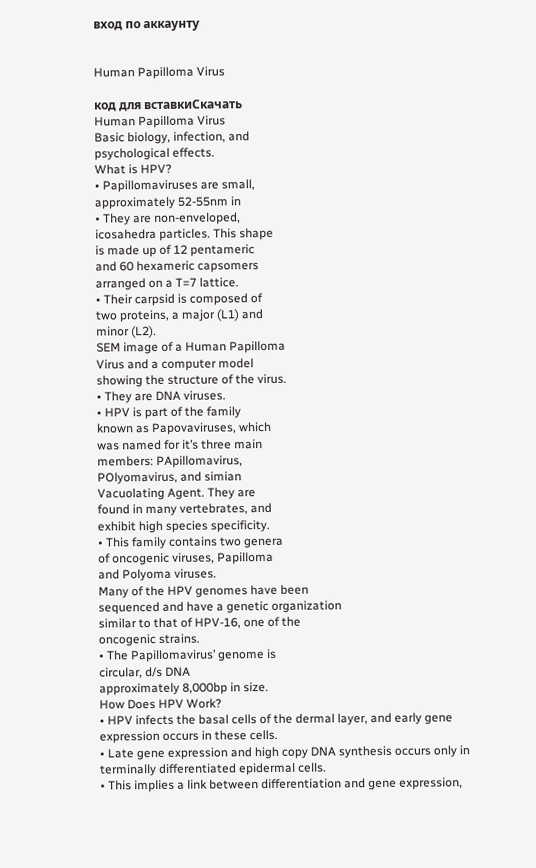вход по аккаунту


Human Papilloma Virus

код для вставкиСкачать
Human Papilloma Virus
Basic biology, infection, and
psychological effects.
What is HPV?
• Papillomaviruses are small,
approximately 52-55nm in
• They are non-enveloped,
icosahedra particles. This shape
is made up of 12 pentameric
and 60 hexameric capsomers
arranged on a T=7 lattice.
• Their carpsid is composed of
two proteins, a major (L1) and
minor (L2).
SEM image of a Human Papilloma
Virus and a computer model
showing the structure of the virus.
• They are DNA viruses.
• HPV is part of the family
known as Papovaviruses, which
was named for it’s three main
members: PApillomavirus,
POlyomavirus, and simian
Vacuolating Agent. They are
found in many vertebrates, and
exhibit high species specificity.
• This family contains two genera
of oncogenic viruses, Papilloma
and Polyoma viruses.
Many of the HPV genomes have been
sequenced and have a genetic organization
similar to that of HPV-16, one of the
oncogenic strains.
• The Papillomavirus’ genome is
circular, d/s DNA
approximately 8,000bp in size.
How Does HPV Work?
• HPV infects the basal cells of the dermal layer, and early gene
expression occurs in these cells.
• Late gene expression and high copy DNA synthesis occurs only in
terminally differentiated epidermal cells.
• This implies a link between differentiation and gene expression,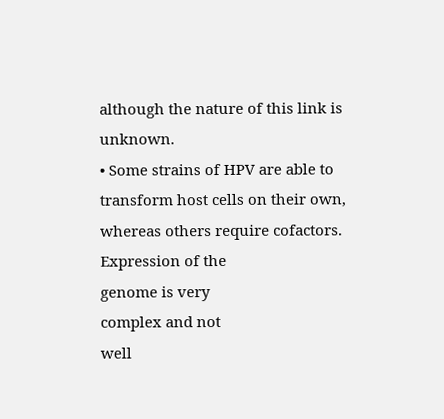although the nature of this link is unknown.
• Some strains of HPV are able to transform host cells on their own,
whereas others require cofactors.
Expression of the
genome is very
complex and not
well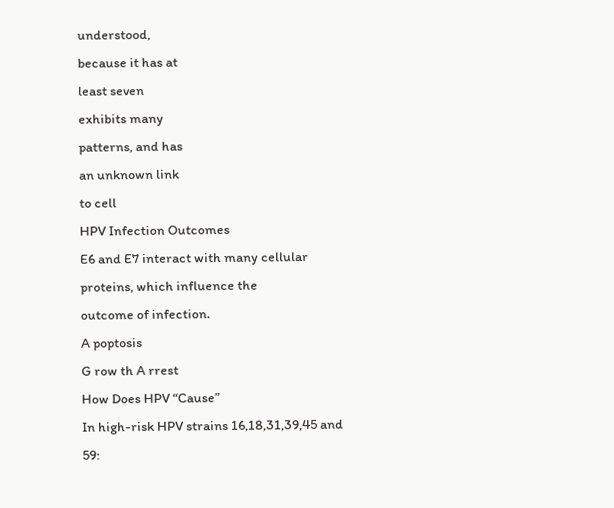understood,
because it has at
least seven
exhibits many
patterns, and has
an unknown link
to cell
HPV Infection Outcomes
E6 and E7 interact with many cellular proteins, which influence the
outcome of infection.
A poptosis
G row th A rrest
How Does HPV “Cause”
In high-risk HPV strains 16,18,31,39,45 and 59: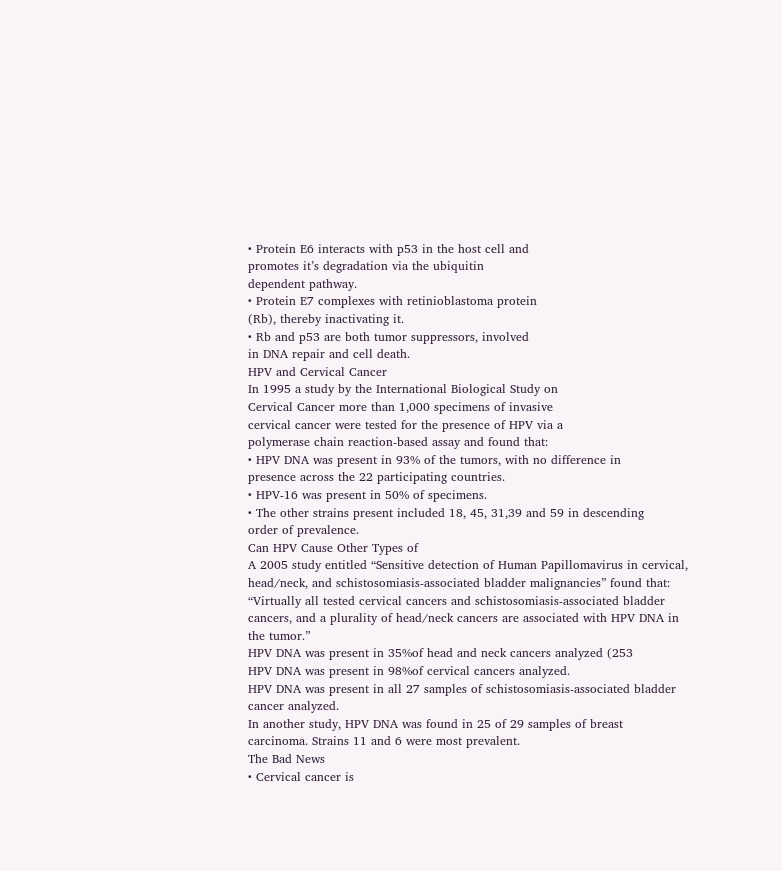• Protein E6 interacts with p53 in the host cell and
promotes it’s degradation via the ubiquitin
dependent pathway.
• Protein E7 complexes with retinioblastoma protein
(Rb), thereby inactivating it.
• Rb and p53 are both tumor suppressors, involved
in DNA repair and cell death.
HPV and Cervical Cancer
In 1995 a study by the International Biological Study on
Cervical Cancer more than 1,000 specimens of invasive
cervical cancer were tested for the presence of HPV via a
polymerase chain reaction-based assay and found that:
• HPV DNA was present in 93% of the tumors, with no difference in
presence across the 22 participating countries.
• HPV-16 was present in 50% of specimens.
• The other strains present included 18, 45, 31,39 and 59 in descending
order of prevalence.
Can HPV Cause Other Types of
A 2005 study entitled “Sensitive detection of Human Papillomavirus in cervical,
head/neck, and schistosomiasis-associated bladder malignancies” found that:
“Virtually all tested cervical cancers and schistosomiasis-associated bladder
cancers, and a plurality of head/neck cancers are associated with HPV DNA in
the tumor.”
HPV DNA was present in 35%of head and neck cancers analyzed (253
HPV DNA was present in 98%of cervical cancers analyzed.
HPV DNA was present in all 27 samples of schistosomiasis-associated bladder
cancer analyzed.
In another study, HPV DNA was found in 25 of 29 samples of breast
carcinoma. Strains 11 and 6 were most prevalent.
The Bad News
• Cervical cancer is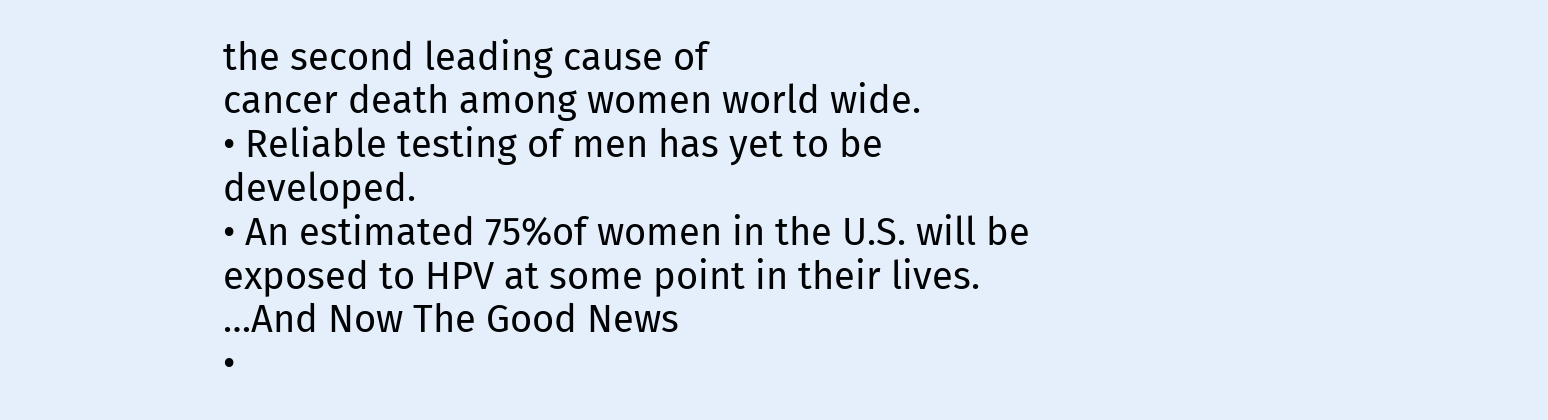the second leading cause of
cancer death among women world wide.
• Reliable testing of men has yet to be developed.
• An estimated 75%of women in the U.S. will be
exposed to HPV at some point in their lives.
…And Now The Good News
•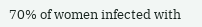70% of women infected with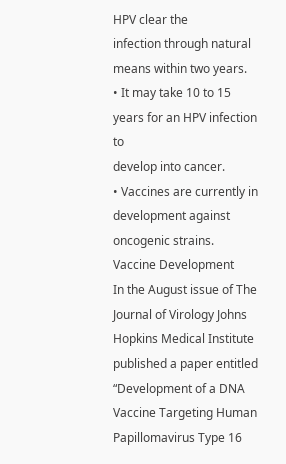HPV clear the
infection through natural means within two years.
• It may take 10 to 15 years for an HPV infection to
develop into cancer.
• Vaccines are currently in development against
oncogenic strains.
Vaccine Development
In the August issue of The Journal of Virology Johns
Hopkins Medical Institute published a paper entitled
“Development of a DNA Vaccine Targeting Human
Papillomavirus Type 16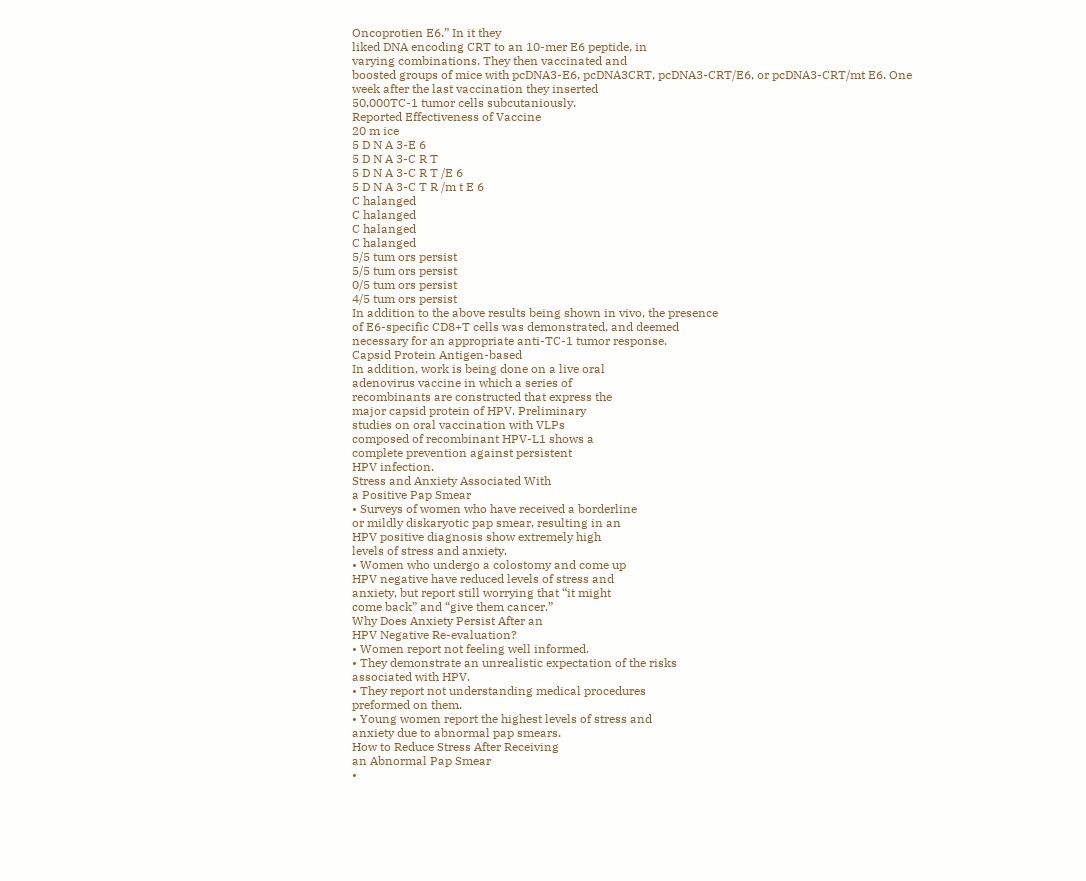Oncoprotien E6.” In it they
liked DNA encoding CRT to an 10-mer E6 peptide, in
varying combinations. They then vaccinated and
boosted groups of mice with pcDNA3-E6, pcDNA3CRT, pcDNA3-CRT/E6, or pcDNA3-CRT/mt E6. One
week after the last vaccination they inserted
50,000TC-1 tumor cells subcutaniously.
Reported Effectiveness of Vaccine
20 m ice
5 D N A 3-E 6
5 D N A 3-C R T
5 D N A 3-C R T /E 6
5 D N A 3-C T R /m t E 6
C halanged
C halanged
C halanged
C halanged
5/5 tum ors persist
5/5 tum ors persist
0/5 tum ors persist
4/5 tum ors persist
In addition to the above results being shown in vivo, the presence
of E6-specific CD8+T cells was demonstrated, and deemed
necessary for an appropriate anti-TC-1 tumor response.
Capsid Protein Antigen-based
In addition, work is being done on a live oral
adenovirus vaccine in which a series of
recombinants are constructed that express the
major capsid protein of HPV. Preliminary
studies on oral vaccination with VLPs
composed of recombinant HPV-L1 shows a
complete prevention against persistent
HPV infection.
Stress and Anxiety Associated With
a Positive Pap Smear
• Surveys of women who have received a borderline
or mildly diskaryotic pap smear, resulting in an
HPV positive diagnosis show extremely high
levels of stress and anxiety.
• Women who undergo a colostomy and come up
HPV negative have reduced levels of stress and
anxiety, but report still worrying that “it might
come back” and “give them cancer.”
Why Does Anxiety Persist After an
HPV Negative Re-evaluation?
• Women report not feeling well informed.
• They demonstrate an unrealistic expectation of the risks
associated with HPV.
• They report not understanding medical procedures
preformed on them.
• Young women report the highest levels of stress and
anxiety due to abnormal pap smears.
How to Reduce Stress After Receiving
an Abnormal Pap Smear
•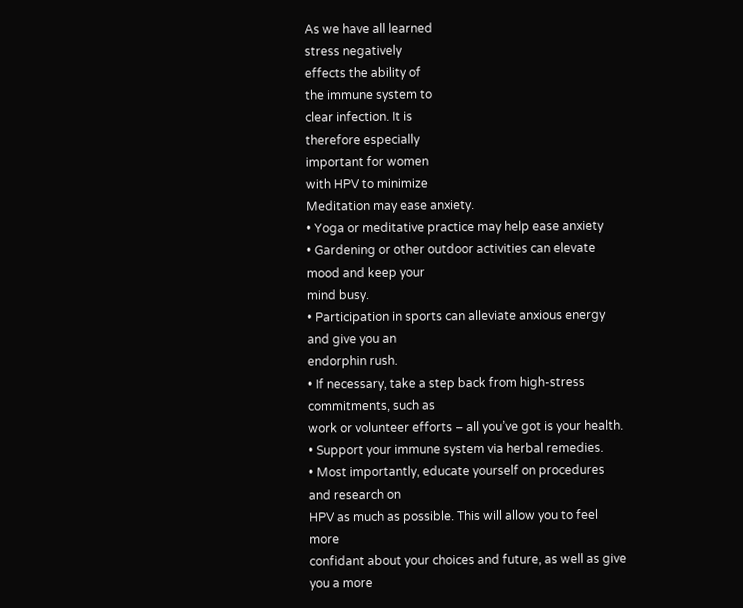As we have all learned
stress negatively
effects the ability of
the immune system to
clear infection. It is
therefore especially
important for women
with HPV to minimize
Meditation may ease anxiety.
• Yoga or meditative practice may help ease anxiety
• Gardening or other outdoor activities can elevate mood and keep your
mind busy.
• Participation in sports can alleviate anxious energy and give you an
endorphin rush.
• If necessary, take a step back from high-stress commitments, such as
work or volunteer efforts – all you’ve got is your health.
• Support your immune system via herbal remedies.
• Most importantly, educate yourself on procedures and research on
HPV as much as possible. This will allow you to feel more
confidant about your choices and future, as well as give you a more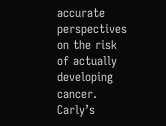accurate perspectives on the risk of actually developing cancer.
Carly’s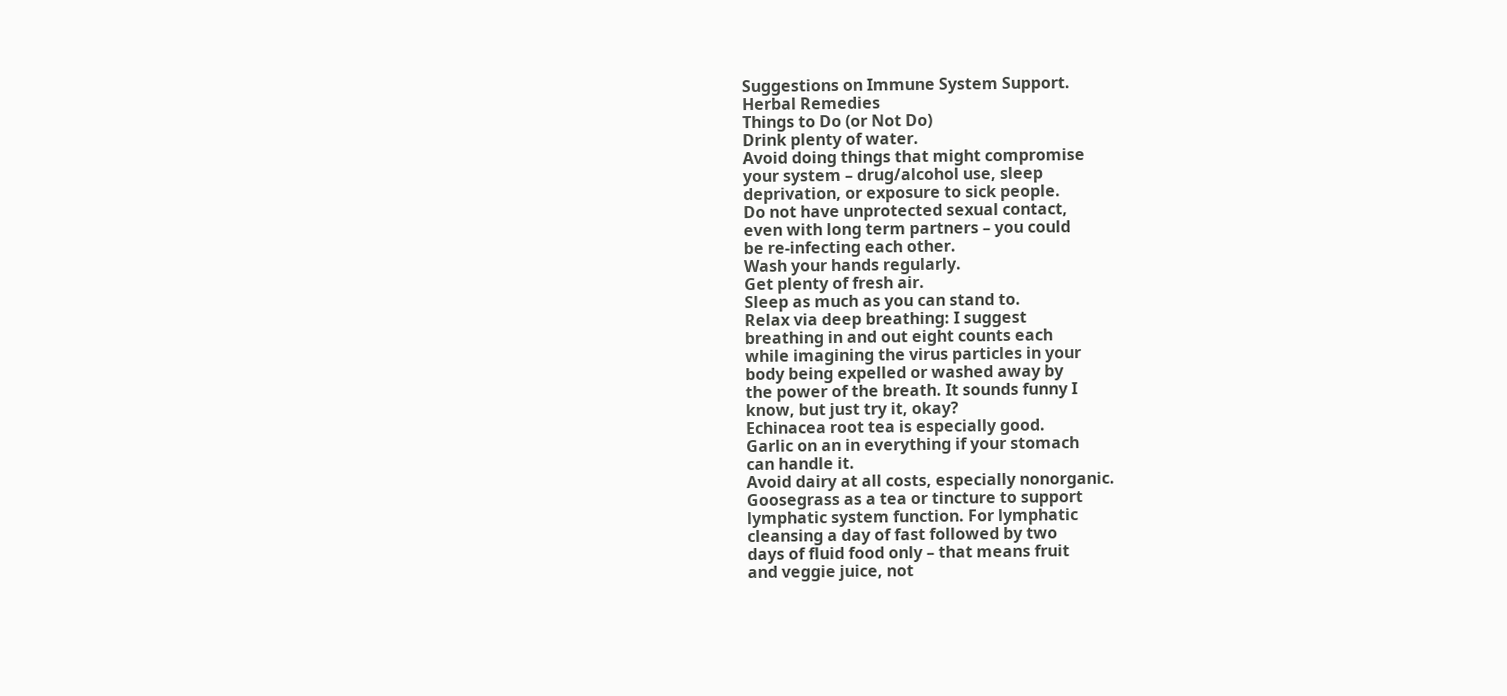Suggestions on Immune System Support.
Herbal Remedies
Things to Do (or Not Do)
Drink plenty of water.
Avoid doing things that might compromise
your system – drug/alcohol use, sleep
deprivation, or exposure to sick people.
Do not have unprotected sexual contact,
even with long term partners – you could
be re-infecting each other.
Wash your hands regularly.
Get plenty of fresh air.
Sleep as much as you can stand to.
Relax via deep breathing: I suggest
breathing in and out eight counts each
while imagining the virus particles in your
body being expelled or washed away by
the power of the breath. It sounds funny I
know, but just try it, okay?
Echinacea root tea is especially good.
Garlic on an in everything if your stomach
can handle it.
Avoid dairy at all costs, especially nonorganic.
Goosegrass as a tea or tincture to support
lymphatic system function. For lymphatic
cleansing a day of fast followed by two
days of fluid food only – that means fruit
and veggie juice, not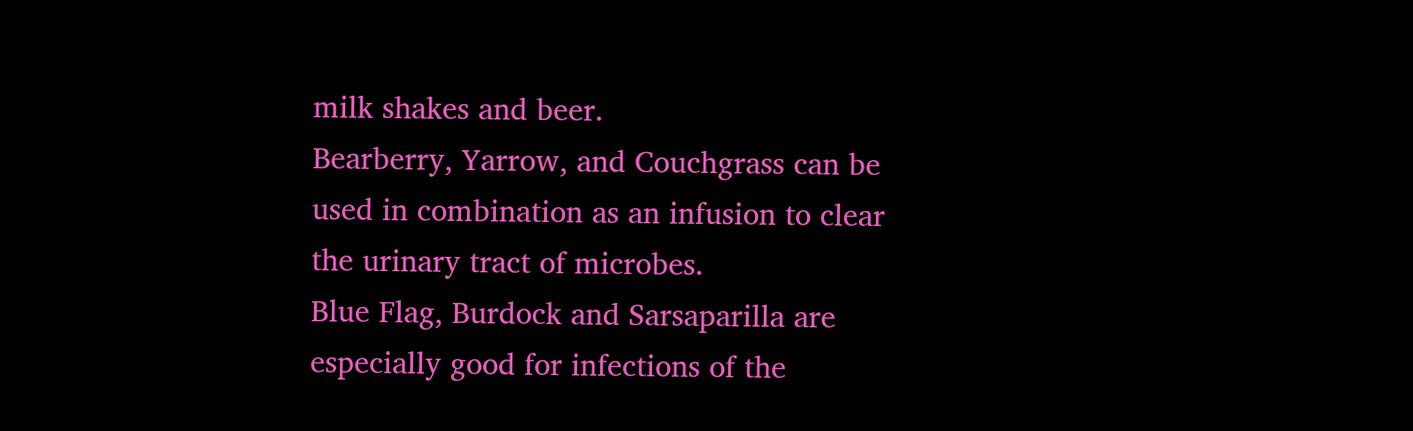milk shakes and beer.
Bearberry, Yarrow, and Couchgrass can be
used in combination as an infusion to clear
the urinary tract of microbes.
Blue Flag, Burdock and Sarsaparilla are
especially good for infections of the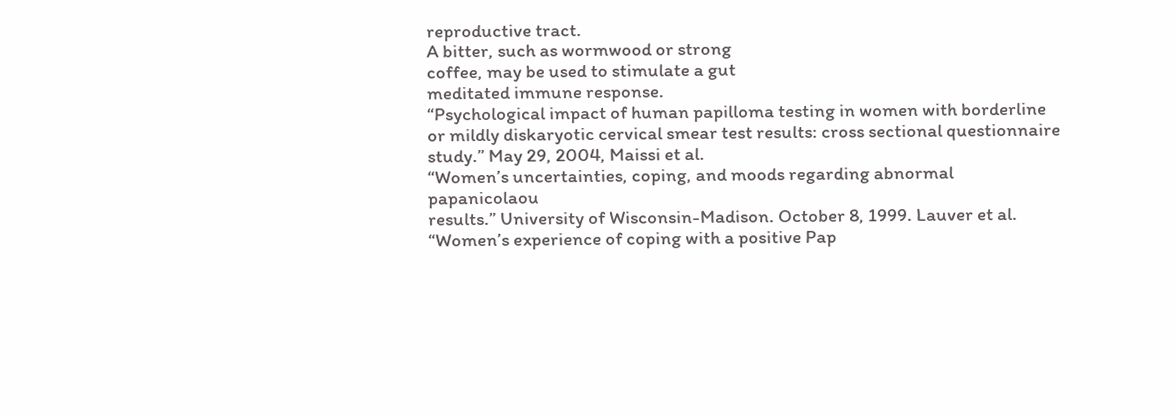reproductive tract.
A bitter, such as wormwood or strong
coffee, may be used to stimulate a gut
meditated immune response.
“Psychological impact of human papilloma testing in women with borderline
or mildly diskaryotic cervical smear test results: cross sectional questionnaire
study.” May 29, 2004, Maissi et al.
“Women’s uncertainties, coping, and moods regarding abnormal papanicolaou
results.” University of Wisconsin-Madison. October 8, 1999. Lauver et al.
“Women’s experience of coping with a positive Pap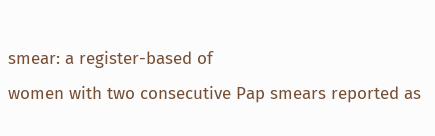smear: a register-based of
women with two consecutive Pap smears reported as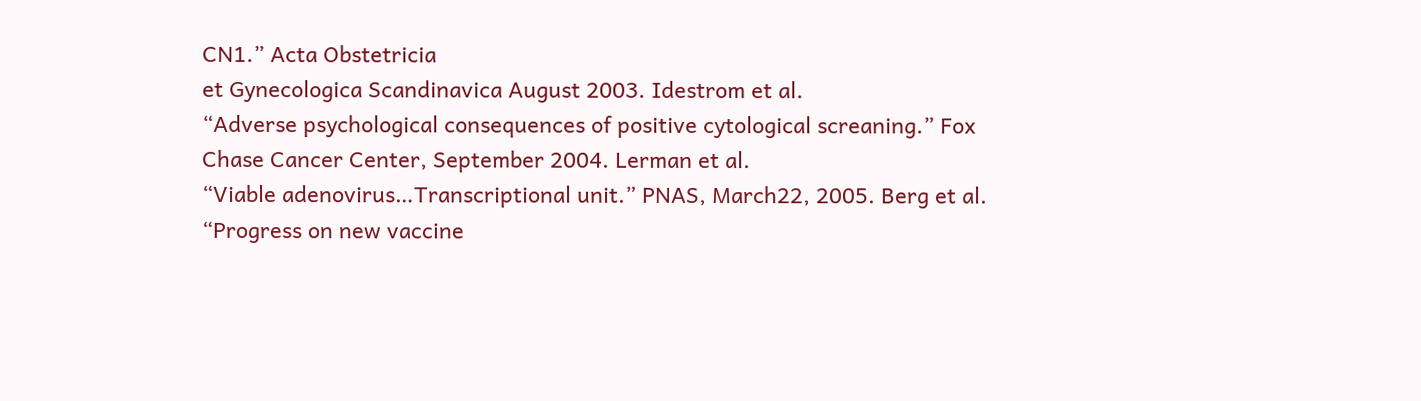CN1.” Acta Obstetricia
et Gynecologica Scandinavica August 2003. Idestrom et al.
“Adverse psychological consequences of positive cytological screaning.” Fox
Chase Cancer Center, September 2004. Lerman et al.
“Viable adenovirus…Transcriptional unit.” PNAS, March22, 2005. Berg et al.
“Progress on new vaccine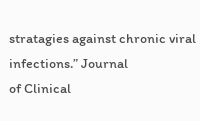stratagies against chronic viral infections.” Journal
of Clinical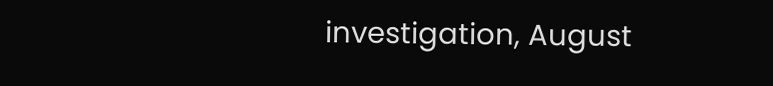investigation, August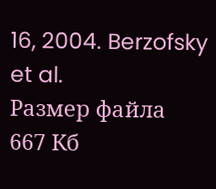16, 2004. Berzofsky et al.
Размер файла
667 Кб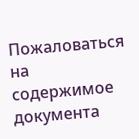Пожаловаться на содержимое документа